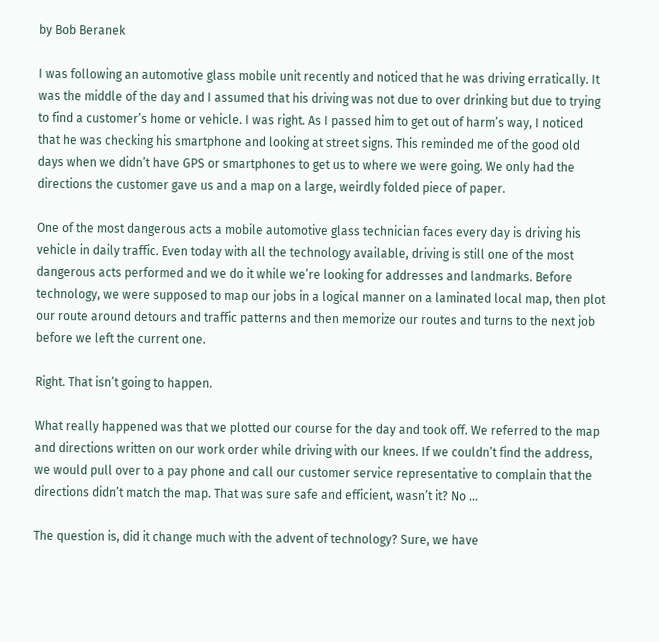by Bob Beranek

I was following an automotive glass mobile unit recently and noticed that he was driving erratically. It was the middle of the day and I assumed that his driving was not due to over drinking but due to trying to find a customer’s home or vehicle. I was right. As I passed him to get out of harm’s way, I noticed that he was checking his smartphone and looking at street signs. This reminded me of the good old days when we didn’t have GPS or smartphones to get us to where we were going. We only had the directions the customer gave us and a map on a large, weirdly folded piece of paper.

One of the most dangerous acts a mobile automotive glass technician faces every day is driving his vehicle in daily traffic. Even today with all the technology available, driving is still one of the most dangerous acts performed and we do it while we’re looking for addresses and landmarks. Before technology, we were supposed to map our jobs in a logical manner on a laminated local map, then plot our route around detours and traffic patterns and then memorize our routes and turns to the next job before we left the current one.

Right. That isn’t going to happen.

What really happened was that we plotted our course for the day and took off. We referred to the map and directions written on our work order while driving with our knees. If we couldn’t find the address, we would pull over to a pay phone and call our customer service representative to complain that the directions didn’t match the map. That was sure safe and efficient, wasn’t it? No …

The question is, did it change much with the advent of technology? Sure, we have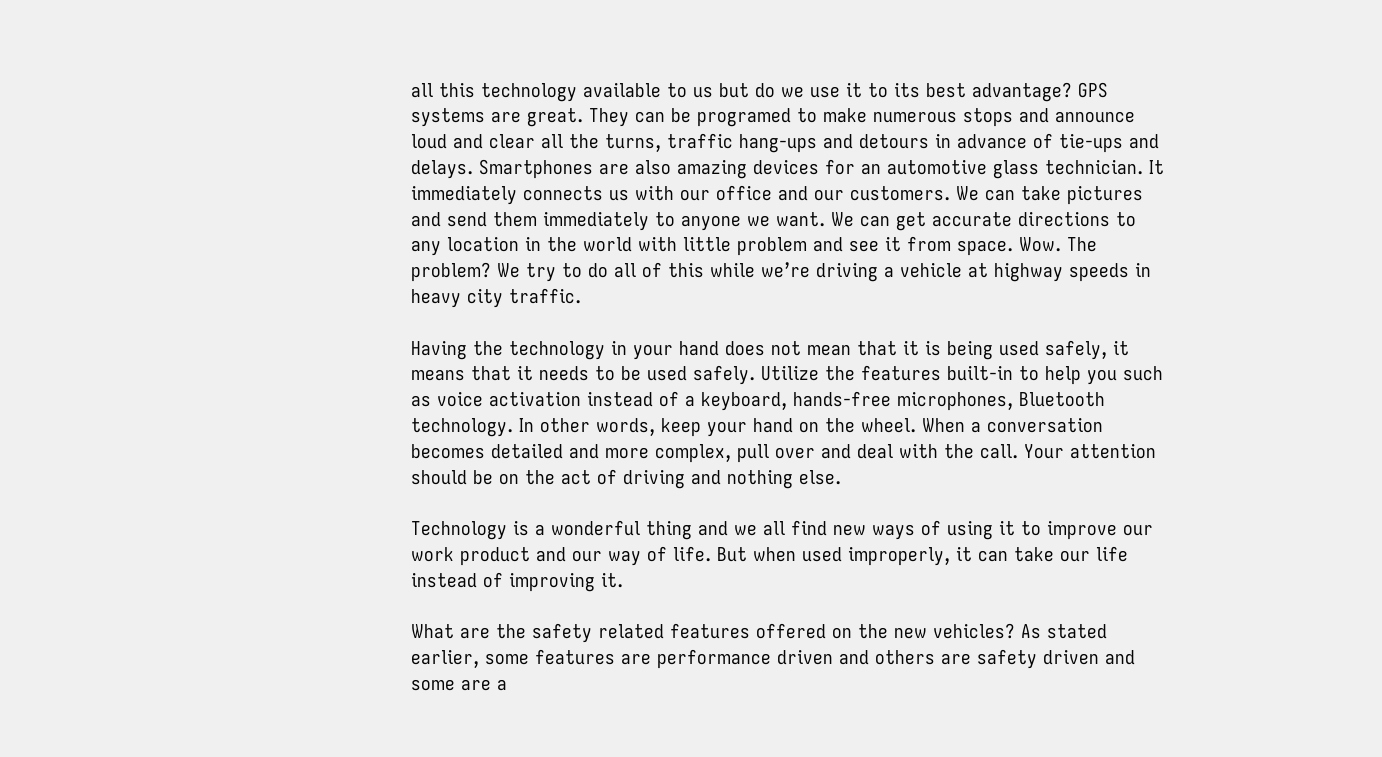all this technology available to us but do we use it to its best advantage? GPS systems are great. They can be programed to make numerous stops and announce loud and clear all the turns, traffic hang-ups and detours in advance of tie-ups and delays. Smartphones are also amazing devices for an automotive glass technician. It immediately connects us with our office and our customers. We can take pictures and send them immediately to anyone we want. We can get accurate directions to any location in the world with little problem and see it from space. Wow. The problem? We try to do all of this while we’re driving a vehicle at highway speeds in heavy city traffic.

Having the technology in your hand does not mean that it is being used safely, it means that it needs to be used safely. Utilize the features built-in to help you such as voice activation instead of a keyboard, hands-free microphones, Bluetooth technology. In other words, keep your hand on the wheel. When a conversation becomes detailed and more complex, pull over and deal with the call. Your attention should be on the act of driving and nothing else.

Technology is a wonderful thing and we all find new ways of using it to improve our work product and our way of life. But when used improperly, it can take our life instead of improving it.

What are the safety related features offered on the new vehicles? As stated earlier, some features are performance driven and others are safety driven and some are a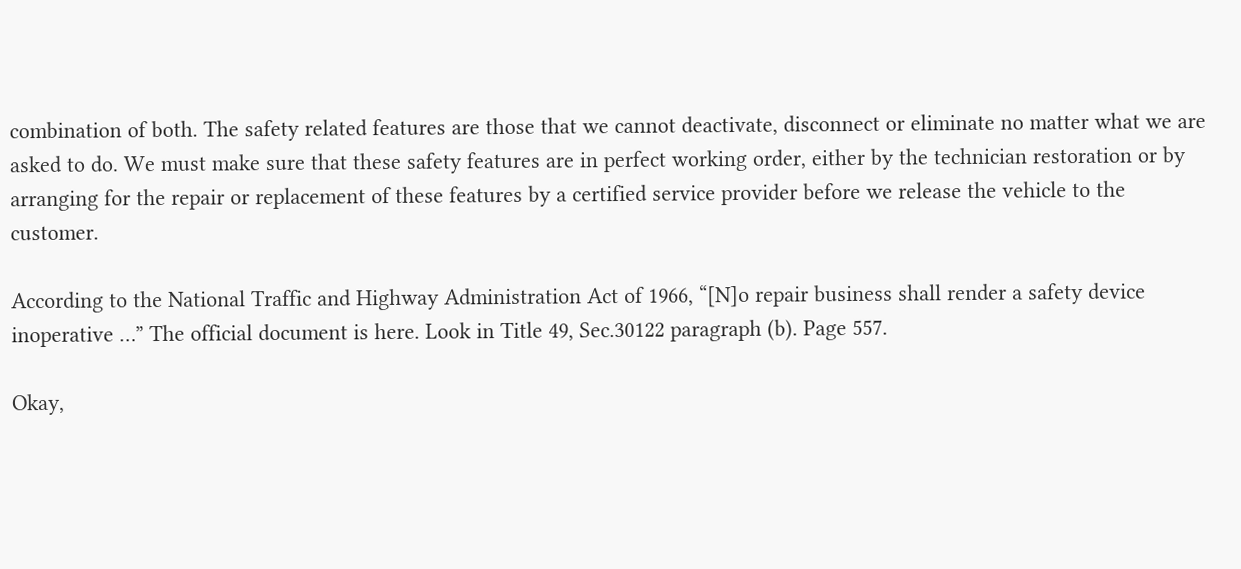combination of both. The safety related features are those that we cannot deactivate, disconnect or eliminate no matter what we are asked to do. We must make sure that these safety features are in perfect working order, either by the technician restoration or by arranging for the repair or replacement of these features by a certified service provider before we release the vehicle to the customer.

According to the National Traffic and Highway Administration Act of 1966, “[N]o repair business shall render a safety device inoperative …” The official document is here. Look in Title 49, Sec.30122 paragraph (b). Page 557.

Okay,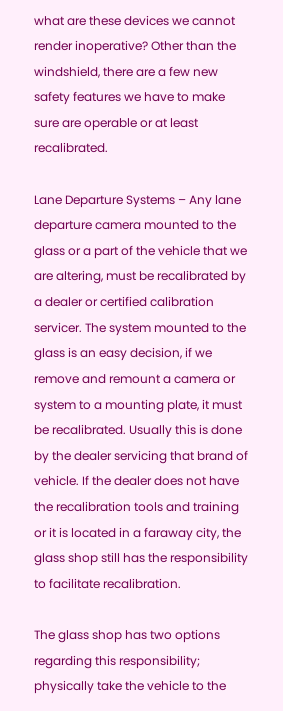what are these devices we cannot render inoperative? Other than the windshield, there are a few new safety features we have to make sure are operable or at least recalibrated.

Lane Departure Systems – Any lane departure camera mounted to the glass or a part of the vehicle that we are altering, must be recalibrated by a dealer or certified calibration servicer. The system mounted to the glass is an easy decision, if we remove and remount a camera or system to a mounting plate, it must be recalibrated. Usually this is done by the dealer servicing that brand of vehicle. If the dealer does not have the recalibration tools and training or it is located in a faraway city, the glass shop still has the responsibility to facilitate recalibration.

The glass shop has two options regarding this responsibility; physically take the vehicle to the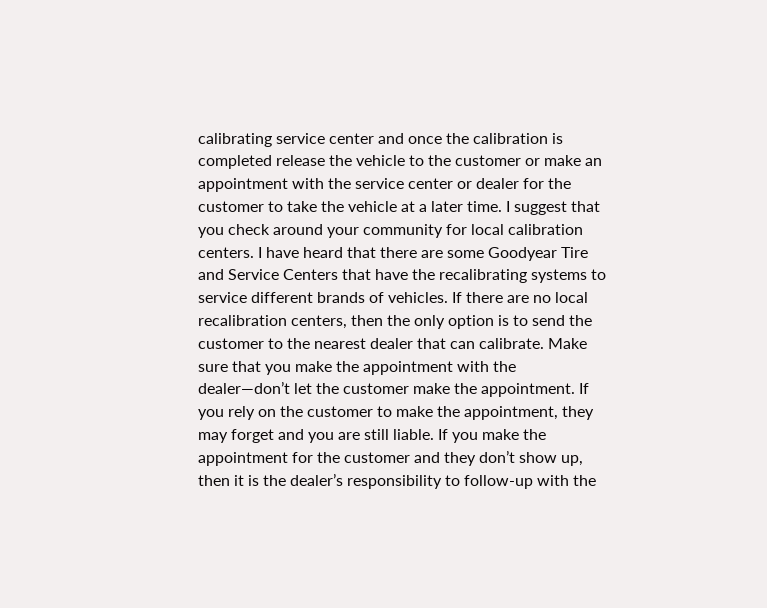calibrating service center and once the calibration is completed release the vehicle to the customer or make an appointment with the service center or dealer for the customer to take the vehicle at a later time. I suggest that you check around your community for local calibration centers. I have heard that there are some Goodyear Tire and Service Centers that have the recalibrating systems to service different brands of vehicles. If there are no local recalibration centers, then the only option is to send the customer to the nearest dealer that can calibrate. Make sure that you make the appointment with the dealer—don’t let the customer make the appointment. If you rely on the customer to make the appointment, they may forget and you are still liable. If you make the appointment for the customer and they don’t show up, then it is the dealer’s responsibility to follow-up with the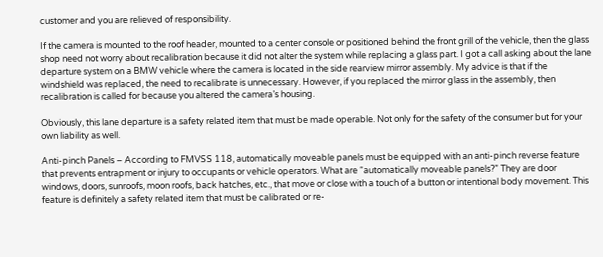customer and you are relieved of responsibility.

If the camera is mounted to the roof header, mounted to a center console or positioned behind the front grill of the vehicle, then the glass shop need not worry about recalibration because it did not alter the system while replacing a glass part. I got a call asking about the lane departure system on a BMW vehicle where the camera is located in the side rearview mirror assembly. My advice is that if the windshield was replaced, the need to recalibrate is unnecessary. However, if you replaced the mirror glass in the assembly, then recalibration is called for because you altered the camera’s housing.

Obviously, this lane departure is a safety related item that must be made operable. Not only for the safety of the consumer but for your own liability as well.

Anti-pinch Panels – According to FMVSS 118, automatically moveable panels must be equipped with an anti-pinch reverse feature that prevents entrapment or injury to occupants or vehicle operators. What are “automatically moveable panels?” They are door windows, doors, sunroofs, moon roofs, back hatches, etc., that move or close with a touch of a button or intentional body movement. This feature is definitely a safety related item that must be calibrated or re-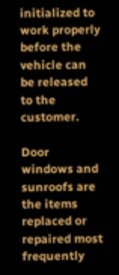initialized to work properly before the vehicle can be released to the customer.

Door windows and sunroofs are the items replaced or repaired most frequently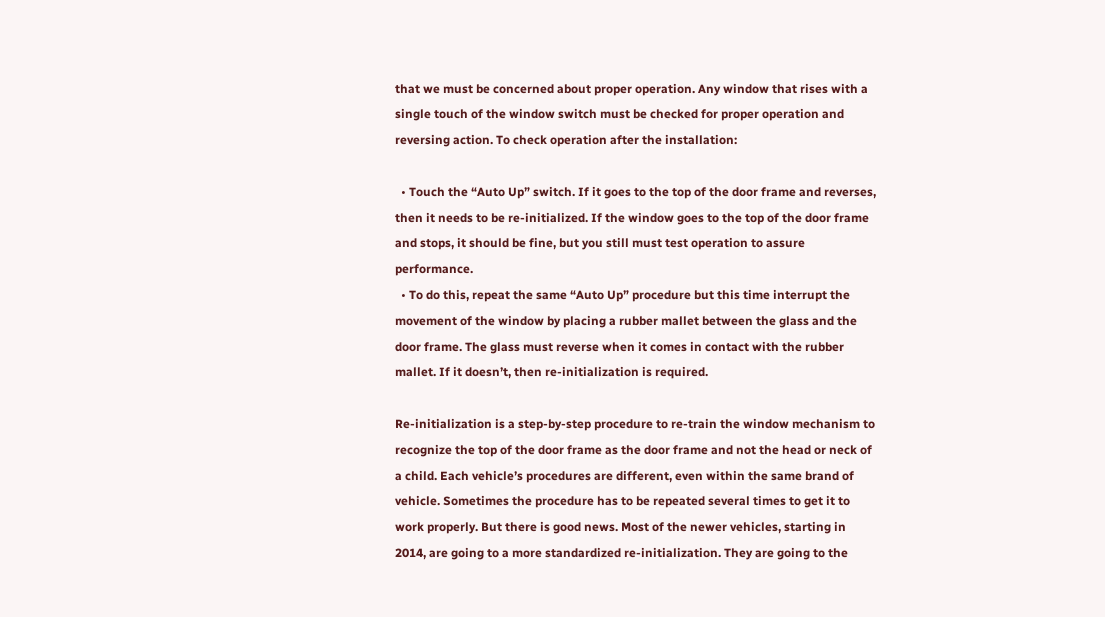that we must be concerned about proper operation. Any window that rises with a single touch of the window switch must be checked for proper operation and reversing action. To check operation after the installation:

  • Touch the “Auto Up” switch. If it goes to the top of the door frame and reverses, then it needs to be re-initialized. If the window goes to the top of the door frame and stops, it should be fine, but you still must test operation to assure performance.
  • To do this, repeat the same “Auto Up” procedure but this time interrupt the movement of the window by placing a rubber mallet between the glass and the door frame. The glass must reverse when it comes in contact with the rubber mallet. If it doesn’t, then re-initialization is required.

Re-initialization is a step-by-step procedure to re-train the window mechanism to recognize the top of the door frame as the door frame and not the head or neck of a child. Each vehicle’s procedures are different, even within the same brand of vehicle. Sometimes the procedure has to be repeated several times to get it to work properly. But there is good news. Most of the newer vehicles, starting in 2014, are going to a more standardized re-initialization. They are going to the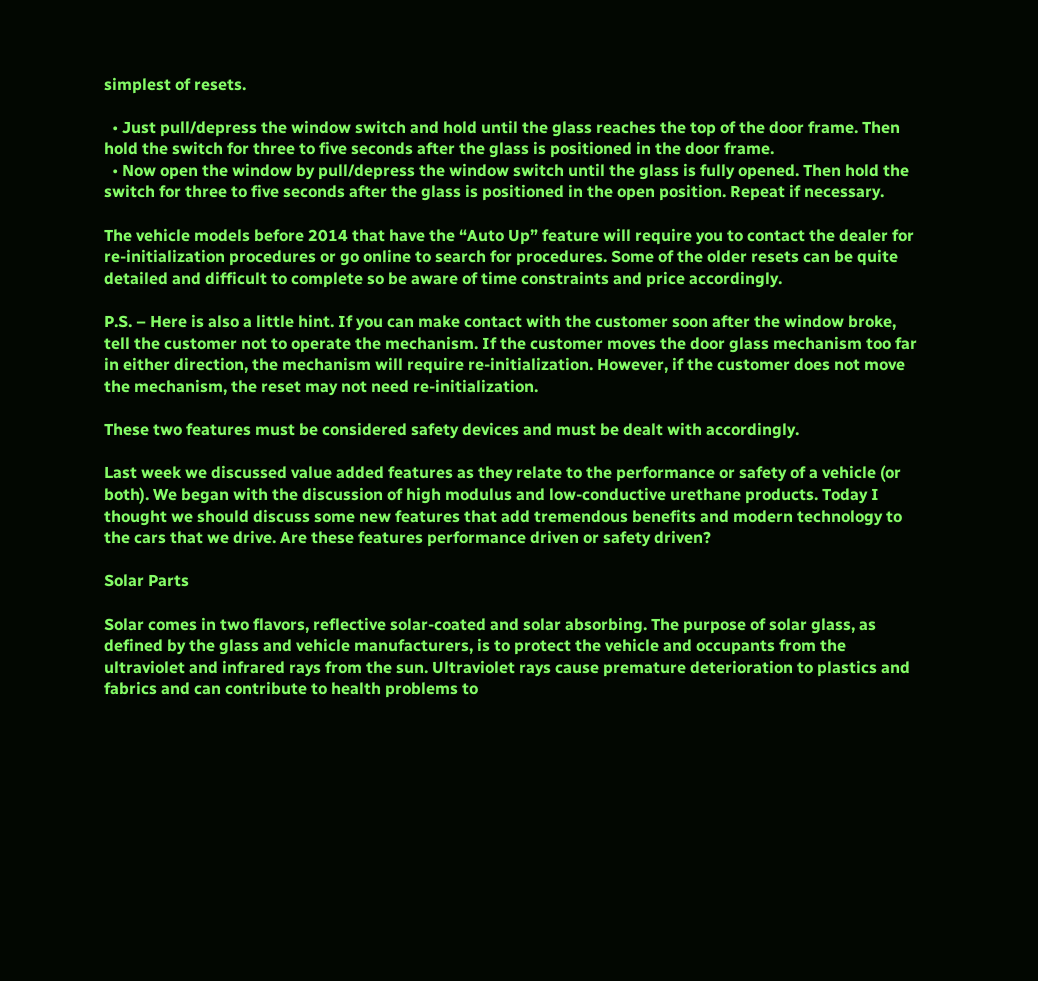simplest of resets.

  • Just pull/depress the window switch and hold until the glass reaches the top of the door frame. Then hold the switch for three to five seconds after the glass is positioned in the door frame.
  • Now open the window by pull/depress the window switch until the glass is fully opened. Then hold the switch for three to five seconds after the glass is positioned in the open position. Repeat if necessary.

The vehicle models before 2014 that have the “Auto Up” feature will require you to contact the dealer for re-initialization procedures or go online to search for procedures. Some of the older resets can be quite detailed and difficult to complete so be aware of time constraints and price accordingly.

P.S. – Here is also a little hint. If you can make contact with the customer soon after the window broke, tell the customer not to operate the mechanism. If the customer moves the door glass mechanism too far in either direction, the mechanism will require re-initialization. However, if the customer does not move the mechanism, the reset may not need re-initialization.

These two features must be considered safety devices and must be dealt with accordingly.

Last week we discussed value added features as they relate to the performance or safety of a vehicle (or both). We began with the discussion of high modulus and low-conductive urethane products. Today I thought we should discuss some new features that add tremendous benefits and modern technology to the cars that we drive. Are these features performance driven or safety driven?

Solar Parts

Solar comes in two flavors, reflective solar-coated and solar absorbing. The purpose of solar glass, as defined by the glass and vehicle manufacturers, is to protect the vehicle and occupants from the ultraviolet and infrared rays from the sun. Ultraviolet rays cause premature deterioration to plastics and fabrics and can contribute to health problems to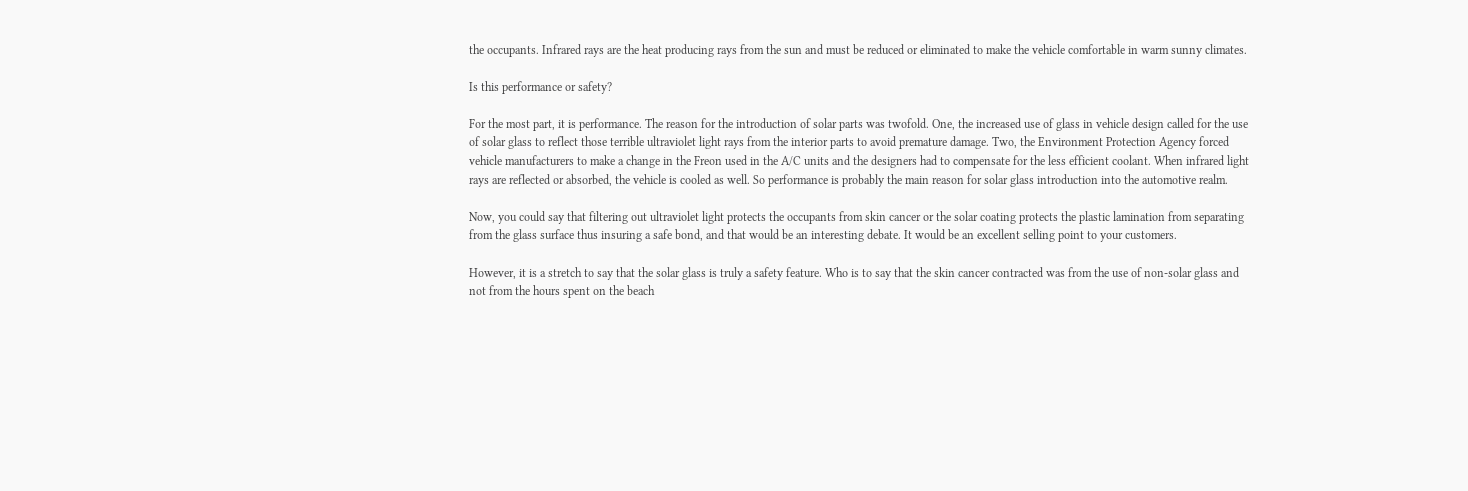the occupants. Infrared rays are the heat producing rays from the sun and must be reduced or eliminated to make the vehicle comfortable in warm sunny climates.

Is this performance or safety?

For the most part, it is performance. The reason for the introduction of solar parts was twofold. One, the increased use of glass in vehicle design called for the use of solar glass to reflect those terrible ultraviolet light rays from the interior parts to avoid premature damage. Two, the Environment Protection Agency forced vehicle manufacturers to make a change in the Freon used in the A/C units and the designers had to compensate for the less efficient coolant. When infrared light rays are reflected or absorbed, the vehicle is cooled as well. So performance is probably the main reason for solar glass introduction into the automotive realm.

Now, you could say that filtering out ultraviolet light protects the occupants from skin cancer or the solar coating protects the plastic lamination from separating from the glass surface thus insuring a safe bond, and that would be an interesting debate. It would be an excellent selling point to your customers.

However, it is a stretch to say that the solar glass is truly a safety feature. Who is to say that the skin cancer contracted was from the use of non-solar glass and not from the hours spent on the beach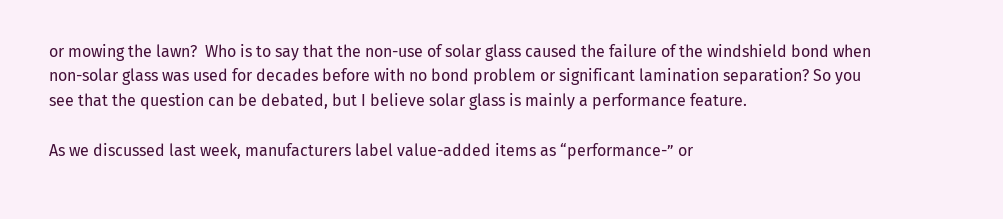or mowing the lawn?  Who is to say that the non-use of solar glass caused the failure of the windshield bond when non-solar glass was used for decades before with no bond problem or significant lamination separation? So you see that the question can be debated, but I believe solar glass is mainly a performance feature.

As we discussed last week, manufacturers label value-added items as “performance-” or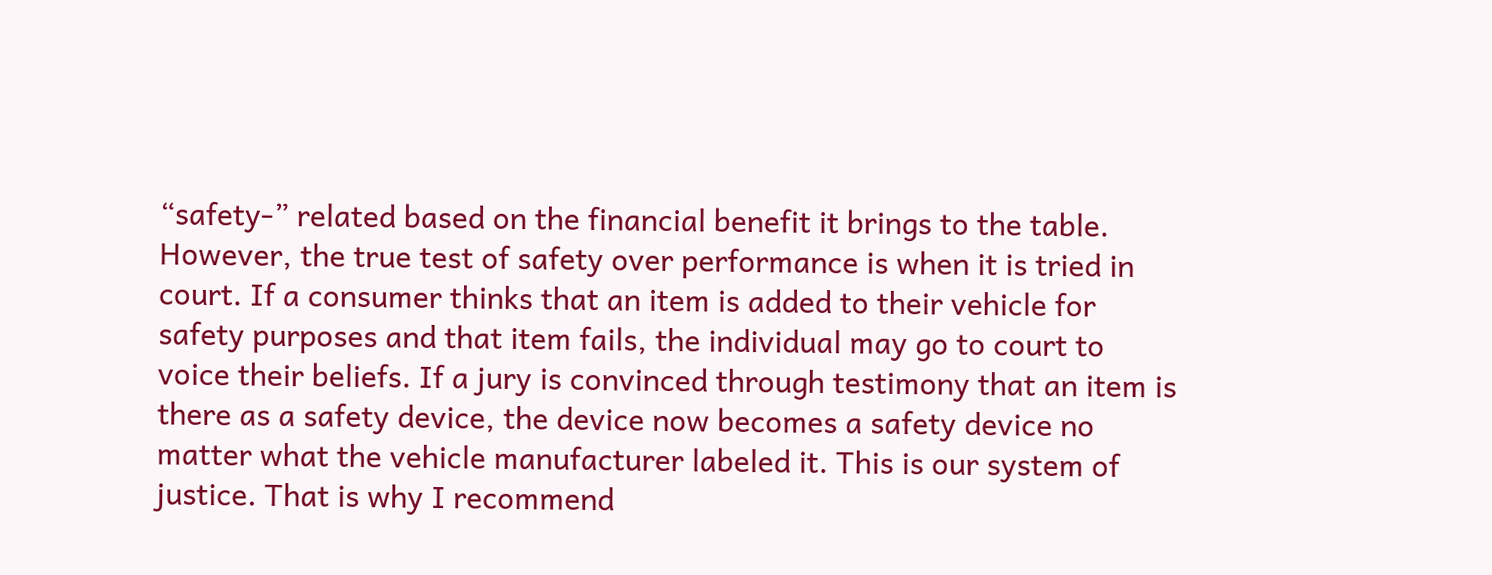“safety-” related based on the financial benefit it brings to the table. However, the true test of safety over performance is when it is tried in court. If a consumer thinks that an item is added to their vehicle for safety purposes and that item fails, the individual may go to court to voice their beliefs. If a jury is convinced through testimony that an item is there as a safety device, the device now becomes a safety device no matter what the vehicle manufacturer labeled it. This is our system of justice. That is why I recommend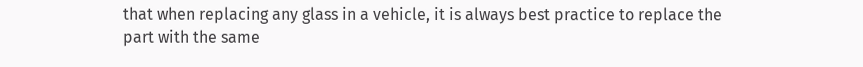that when replacing any glass in a vehicle, it is always best practice to replace the part with the same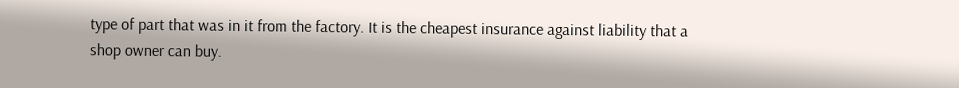type of part that was in it from the factory. It is the cheapest insurance against liability that a shop owner can buy.